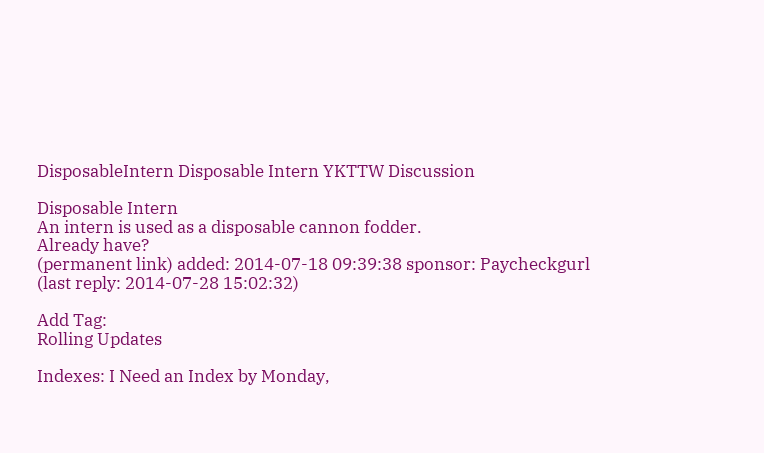DisposableIntern Disposable Intern YKTTW Discussion

Disposable Intern
An intern is used as a disposable cannon fodder.
Already have?
(permanent link) added: 2014-07-18 09:39:38 sponsor: Paycheckgurl (last reply: 2014-07-28 15:02:32)

Add Tag:
Rolling Updates

Indexes: I Need an Index by Monday,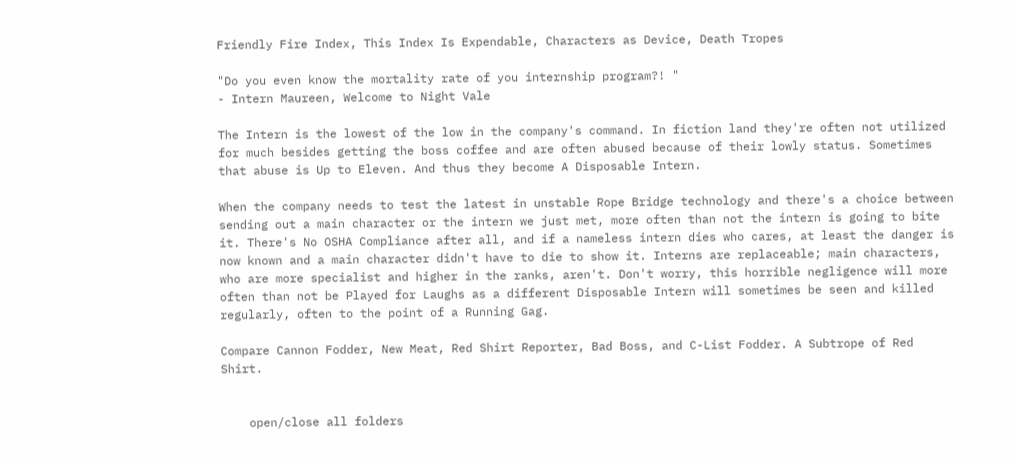Friendly Fire Index, This Index Is Expendable, Characters as Device, Death Tropes

"Do you even know the mortality rate of you internship program?! "
- Intern Maureen, Welcome to Night Vale

The Intern is the lowest of the low in the company's command. In fiction land they're often not utilized for much besides getting the boss coffee and are often abused because of their lowly status. Sometimes that abuse is Up to Eleven. And thus they become A Disposable Intern.

When the company needs to test the latest in unstable Rope Bridge technology and there's a choice between sending out a main character or the intern we just met, more often than not the intern is going to bite it. There's No OSHA Compliance after all, and if a nameless intern dies who cares, at least the danger is now known and a main character didn't have to die to show it. Interns are replaceable; main characters, who are more specialist and higher in the ranks, aren't. Don't worry, this horrible negligence will more often than not be Played for Laughs as a different Disposable Intern will sometimes be seen and killed regularly, often to the point of a Running Gag.

Compare Cannon Fodder, New Meat, Red Shirt Reporter, Bad Boss, and C-List Fodder. A Subtrope of Red Shirt.


    open/close all folders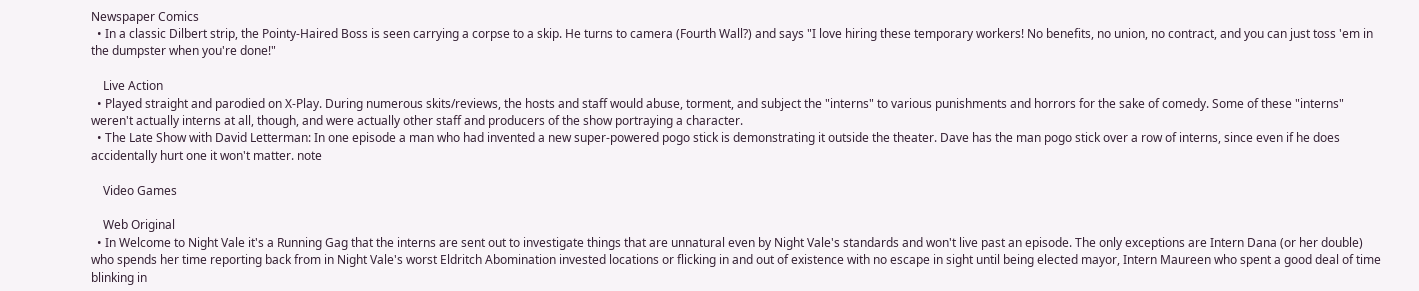Newspaper Comics
  • In a classic Dilbert strip, the Pointy-Haired Boss is seen carrying a corpse to a skip. He turns to camera (Fourth Wall?) and says "I love hiring these temporary workers! No benefits, no union, no contract, and you can just toss 'em in the dumpster when you're done!"

    Live Action
  • Played straight and parodied on X-Play. During numerous skits/reviews, the hosts and staff would abuse, torment, and subject the "interns" to various punishments and horrors for the sake of comedy. Some of these "interns" weren't actually interns at all, though, and were actually other staff and producers of the show portraying a character.
  • The Late Show with David Letterman: In one episode a man who had invented a new super-powered pogo stick is demonstrating it outside the theater. Dave has the man pogo stick over a row of interns, since even if he does accidentally hurt one it won't matter. note

    Video Games

    Web Original
  • In Welcome to Night Vale it's a Running Gag that the interns are sent out to investigate things that are unnatural even by Night Vale's standards and won't live past an episode. The only exceptions are Intern Dana (or her double) who spends her time reporting back from in Night Vale's worst Eldritch Abomination invested locations or flicking in and out of existence with no escape in sight until being elected mayor, Intern Maureen who spent a good deal of time blinking in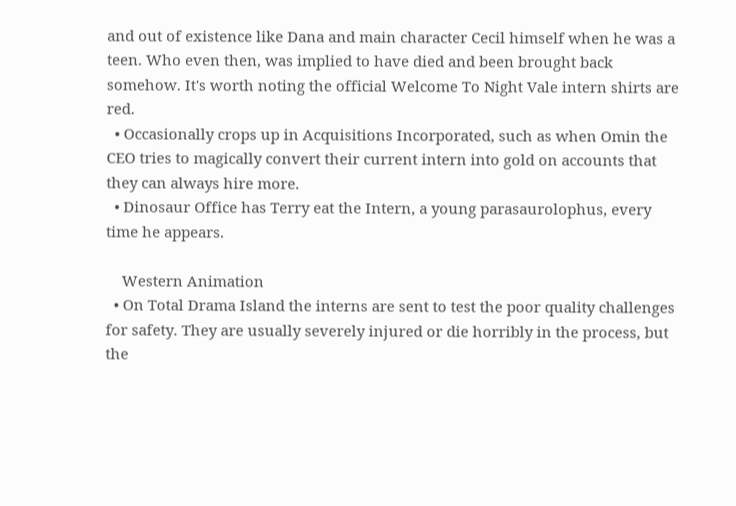and out of existence like Dana and main character Cecil himself when he was a teen. Who even then, was implied to have died and been brought back somehow. It's worth noting the official Welcome To Night Vale intern shirts are red.
  • Occasionally crops up in Acquisitions Incorporated, such as when Omin the CEO tries to magically convert their current intern into gold on accounts that they can always hire more.
  • Dinosaur Office has Terry eat the Intern, a young parasaurolophus, every time he appears.

    Western Animation
  • On Total Drama Island the interns are sent to test the poor quality challenges for safety. They are usually severely injured or die horribly in the process, but the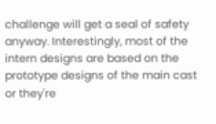challenge will get a seal of safety anyway. Interestingly, most of the intern designs are based on the prototype designs of the main cast or they're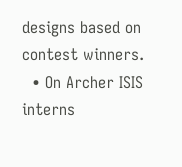designs based on contest winners.
  • On Archer ISIS interns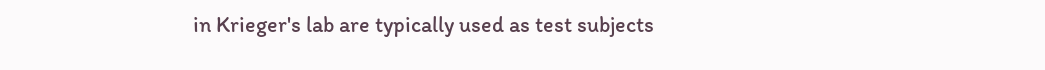in Krieger's lab are typically used as test subjects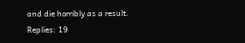and die horribly as a result.
Replies: 19